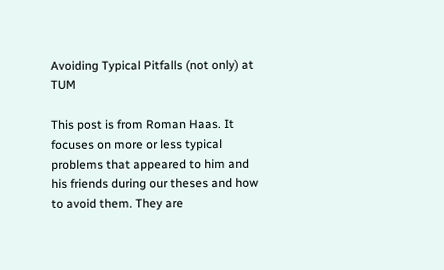Avoiding Typical Pitfalls (not only) at TUM

This post is from Roman Haas. It focuses on more or less typical problems that appeared to him and his friends during our theses and how to avoid them. They are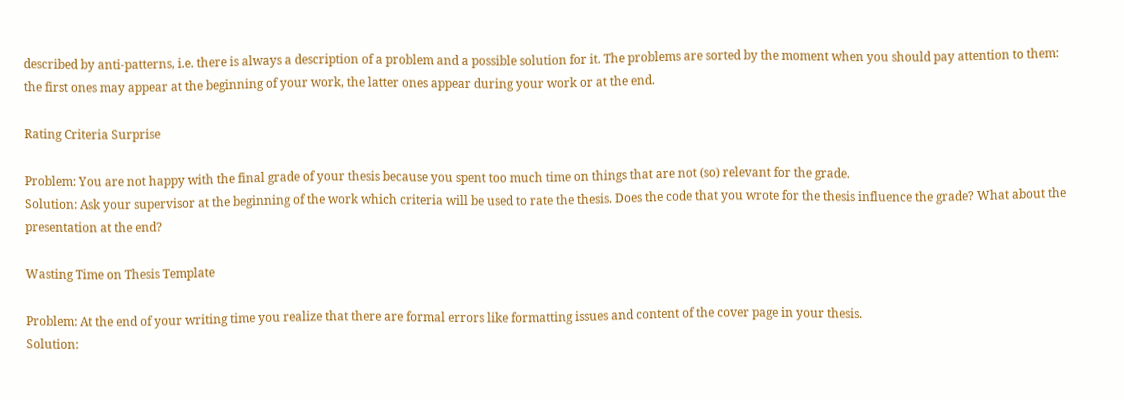described by anti-patterns, i.e. there is always a description of a problem and a possible solution for it. The problems are sorted by the moment when you should pay attention to them: the first ones may appear at the beginning of your work, the latter ones appear during your work or at the end.

Rating Criteria Surprise

Problem: You are not happy with the final grade of your thesis because you spent too much time on things that are not (so) relevant for the grade.
Solution: Ask your supervisor at the beginning of the work which criteria will be used to rate the thesis. Does the code that you wrote for the thesis influence the grade? What about the presentation at the end?

Wasting Time on Thesis Template

Problem: At the end of your writing time you realize that there are formal errors like formatting issues and content of the cover page in your thesis.
Solution: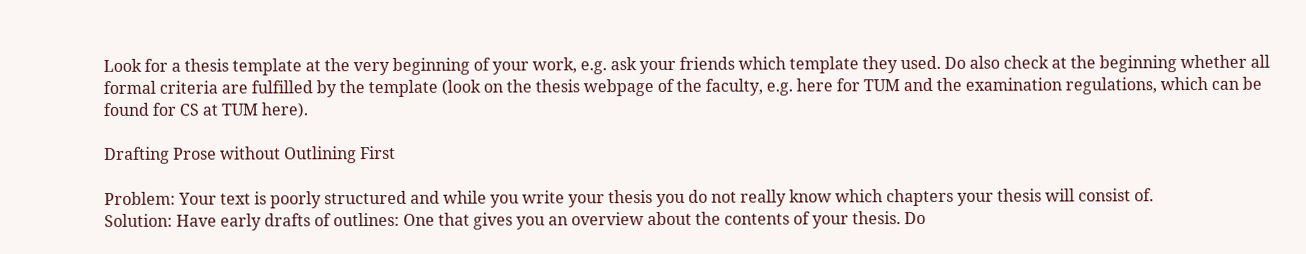Look for a thesis template at the very beginning of your work, e.g. ask your friends which template they used. Do also check at the beginning whether all formal criteria are fulfilled by the template (look on the thesis webpage of the faculty, e.g. here for TUM and the examination regulations, which can be found for CS at TUM here).

Drafting Prose without Outlining First

Problem: Your text is poorly structured and while you write your thesis you do not really know which chapters your thesis will consist of.
Solution: Have early drafts of outlines: One that gives you an overview about the contents of your thesis. Do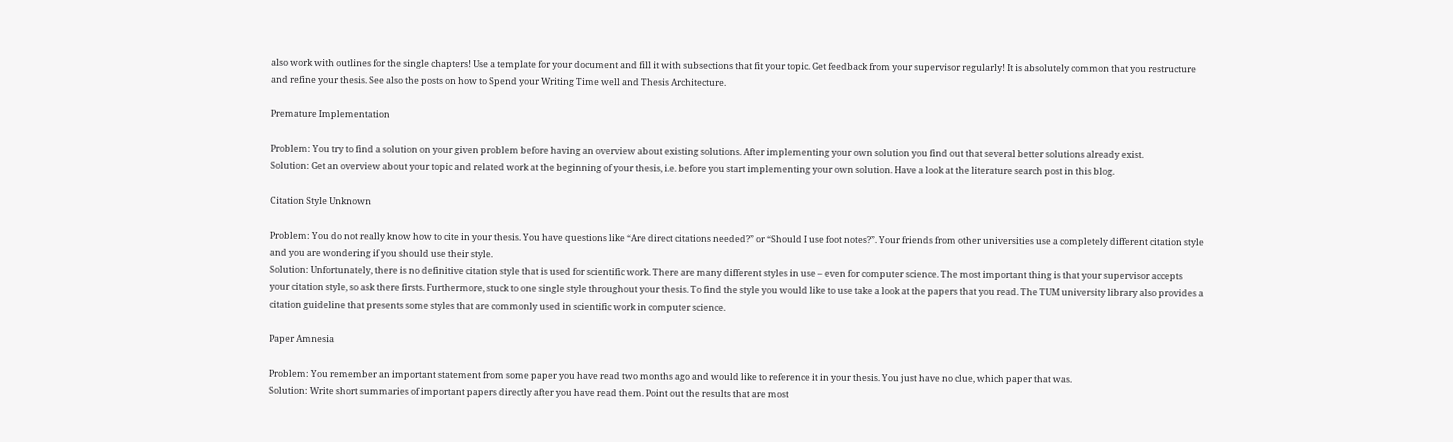also work with outlines for the single chapters! Use a template for your document and fill it with subsections that fit your topic. Get feedback from your supervisor regularly! It is absolutely common that you restructure and refine your thesis. See also the posts on how to Spend your Writing Time well and Thesis Architecture.

Premature Implementation

Problem: You try to find a solution on your given problem before having an overview about existing solutions. After implementing your own solution you find out that several better solutions already exist.
Solution: Get an overview about your topic and related work at the beginning of your thesis, i.e. before you start implementing your own solution. Have a look at the literature search post in this blog.

Citation Style Unknown

Problem: You do not really know how to cite in your thesis. You have questions like “Are direct citations needed?” or “Should I use foot notes?”. Your friends from other universities use a completely different citation style and you are wondering if you should use their style.
Solution: Unfortunately, there is no definitive citation style that is used for scientific work. There are many different styles in use – even for computer science. The most important thing is that your supervisor accepts your citation style, so ask there firsts. Furthermore, stuck to one single style throughout your thesis. To find the style you would like to use take a look at the papers that you read. The TUM university library also provides a citation guideline that presents some styles that are commonly used in scientific work in computer science.

Paper Amnesia

Problem: You remember an important statement from some paper you have read two months ago and would like to reference it in your thesis. You just have no clue, which paper that was.
Solution: Write short summaries of important papers directly after you have read them. Point out the results that are most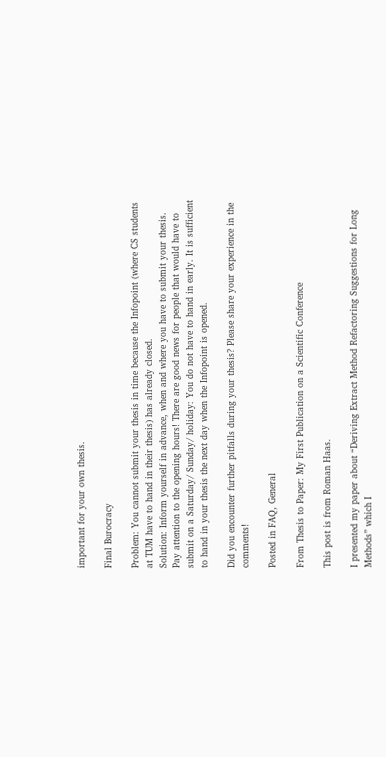important for your own thesis.

Final Burocracy

Problem: You cannot submit your thesis in time because the Infopoint (where CS students at TUM have to hand in their thesis) has already closed.
Solution: Inform yourself in advance, when and where you have to submit your thesis. Pay attention to the opening hours! There are good news for people that would have to submit on a Saturday/ Sunday/ holiday: You do not have to hand in early. It is sufficient to hand in your thesis the next day when the Infopoint is opened.

Did you encounter further pitfalls during your thesis? Please share your experience in the comments!

Posted in FAQ, General

From Thesis to Paper: My First Publication on a Scientific Conference

This post is from Roman Haas.

I presented my paper about “Deriving Extract Method Refactoring Suggestions for Long Methods” which I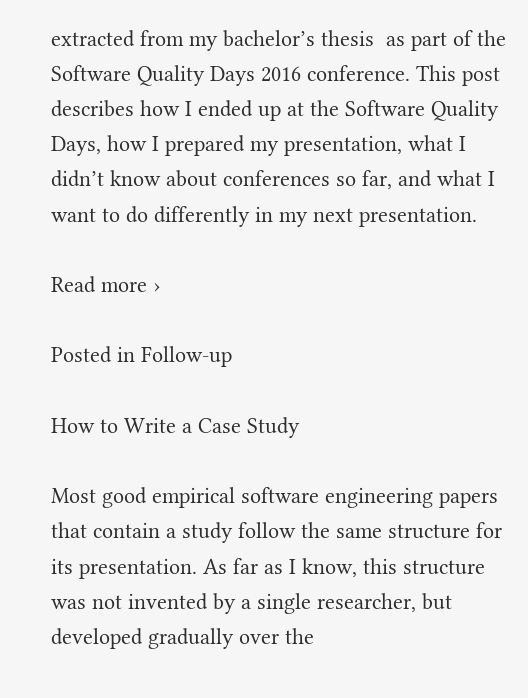extracted from my bachelor’s thesis  as part of the Software Quality Days 2016 conference. This post describes how I ended up at the Software Quality Days, how I prepared my presentation, what I didn’t know about conferences so far, and what I want to do differently in my next presentation.

Read more ›

Posted in Follow-up

How to Write a Case Study

Most good empirical software engineering papers that contain a study follow the same structure for its presentation. As far as I know, this structure was not invented by a single researcher, but developed gradually over the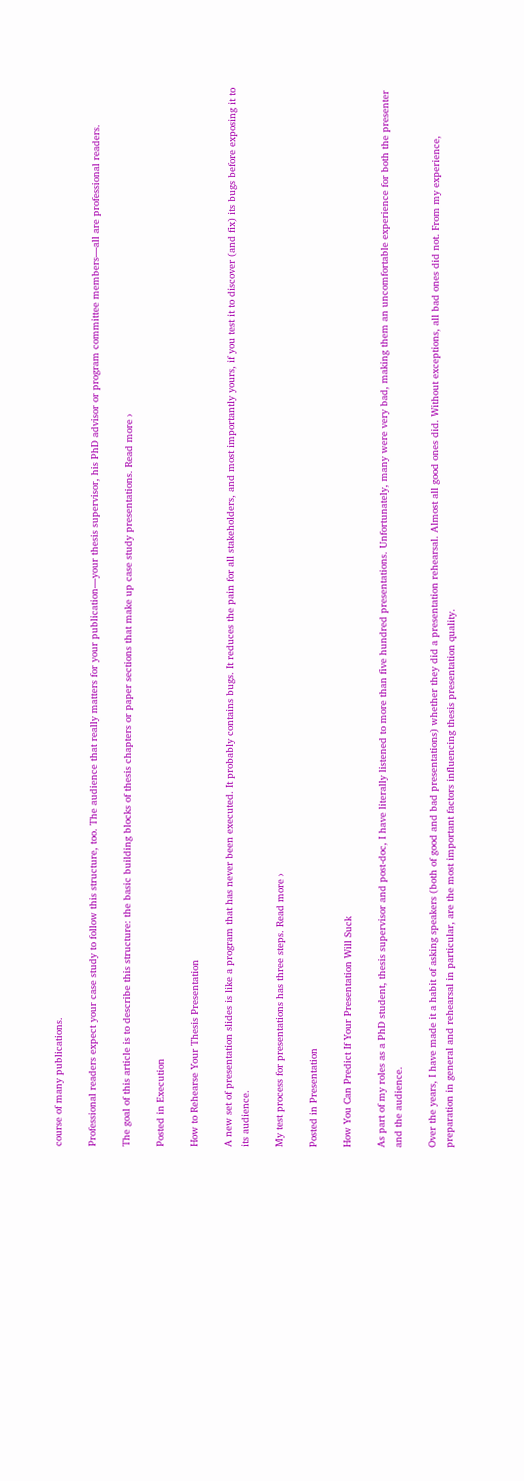course of many publications.

Professional readers expect your case study to follow this structure, too. The audience that really matters for your publication—your thesis supervisor, his PhD advisor or program committee members—all are professional readers.

The goal of this article is to describe this structure: the basic building blocks of thesis chapters or paper sections that make up case study presentations. Read more ›

Posted in Execution

How to Rehearse Your Thesis Presentation

A new set of presentation slides is like a program that has never been executed. It probably contains bugs. It reduces the pain for all stakeholders, and most importantly yours, if you test it to discover (and fix) its bugs before exposing it to its audience.

My test process for presentations has three steps. Read more ›

Posted in Presentation

How You Can Predict If Your Presentation Will Suck

As part of my roles as a PhD student, thesis supervisor and post-doc, I have literally listened to more than five hundred presentations. Unfortunately, many were very bad, making them an uncomfortable experience for both the presenter and the audience.

Over the years, I have made it a habit of asking speakers (both of good and bad presentations) whether they did a presentation rehearsal. Almost all good ones did. Without exceptions, all bad ones did not. From my experience, preparation in general and rehearsal in particular, are the most important factors influencing thesis presentation quality.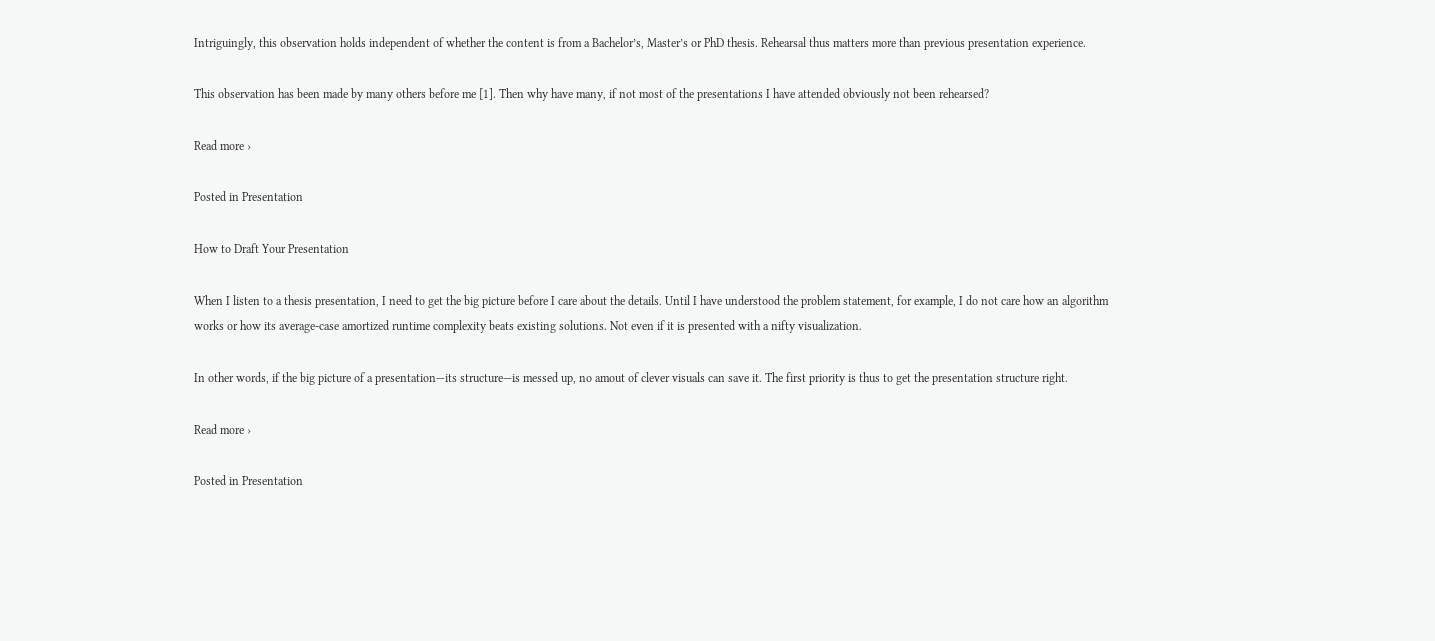Intriguingly, this observation holds independent of whether the content is from a Bachelor’s, Master’s or PhD thesis. Rehearsal thus matters more than previous presentation experience.

This observation has been made by many others before me [1]. Then why have many, if not most of the presentations I have attended obviously not been rehearsed?

Read more ›

Posted in Presentation

How to Draft Your Presentation

When I listen to a thesis presentation, I need to get the big picture before I care about the details. Until I have understood the problem statement, for example, I do not care how an algorithm works or how its average-case amortized runtime complexity beats existing solutions. Not even if it is presented with a nifty visualization.

In other words, if the big picture of a presentation—its structure—is messed up, no amout of clever visuals can save it. The first priority is thus to get the presentation structure right.

Read more ›

Posted in Presentation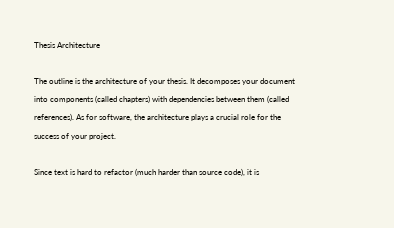Thesis Architecture

The outline is the architecture of your thesis. It decomposes your document into components (called chapters) with dependencies between them (called references). As for software, the architecture plays a crucial role for the success of your project.

Since text is hard to refactor (much harder than source code), it is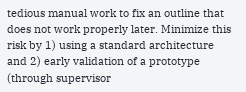tedious manual work to fix an outline that does not work properly later. Minimize this risk by 1) using a standard architecture and 2) early validation of a prototype (through supervisor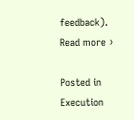feedback). Read more ›

Posted in Execution